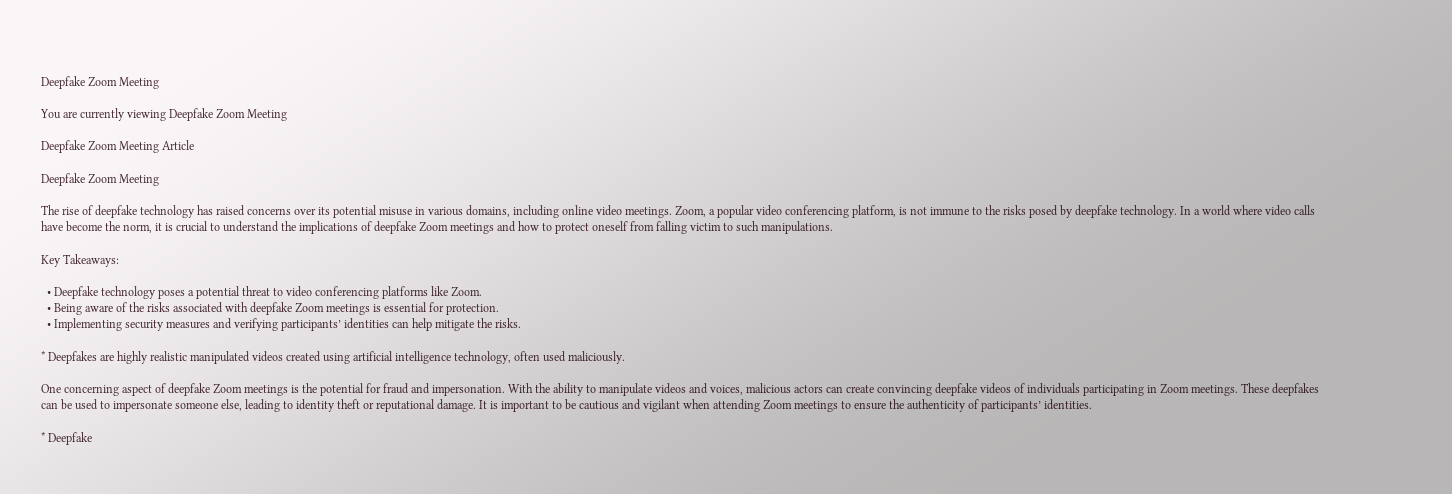Deepfake Zoom Meeting

You are currently viewing Deepfake Zoom Meeting

Deepfake Zoom Meeting Article

Deepfake Zoom Meeting

The rise of deepfake technology has raised concerns over its potential misuse in various domains, including online video meetings. Zoom, a popular video conferencing platform, is not immune to the risks posed by deepfake technology. In a world where video calls have become the norm, it is crucial to understand the implications of deepfake Zoom meetings and how to protect oneself from falling victim to such manipulations.

Key Takeaways:

  • Deepfake technology poses a potential threat to video conferencing platforms like Zoom.
  • Being aware of the risks associated with deepfake Zoom meetings is essential for protection.
  • Implementing security measures and verifying participants’ identities can help mitigate the risks.

* Deepfakes are highly realistic manipulated videos created using artificial intelligence technology, often used maliciously.

One concerning aspect of deepfake Zoom meetings is the potential for fraud and impersonation. With the ability to manipulate videos and voices, malicious actors can create convincing deepfake videos of individuals participating in Zoom meetings. These deepfakes can be used to impersonate someone else, leading to identity theft or reputational damage. It is important to be cautious and vigilant when attending Zoom meetings to ensure the authenticity of participants’ identities.

* Deepfake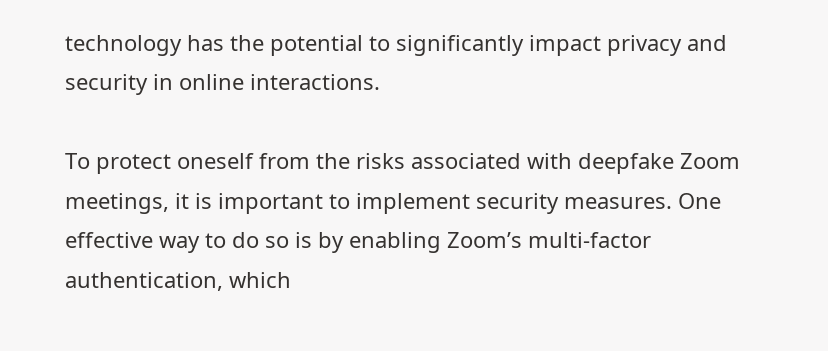technology has the potential to significantly impact privacy and security in online interactions.

To protect oneself from the risks associated with deepfake Zoom meetings, it is important to implement security measures. One effective way to do so is by enabling Zoom’s multi-factor authentication, which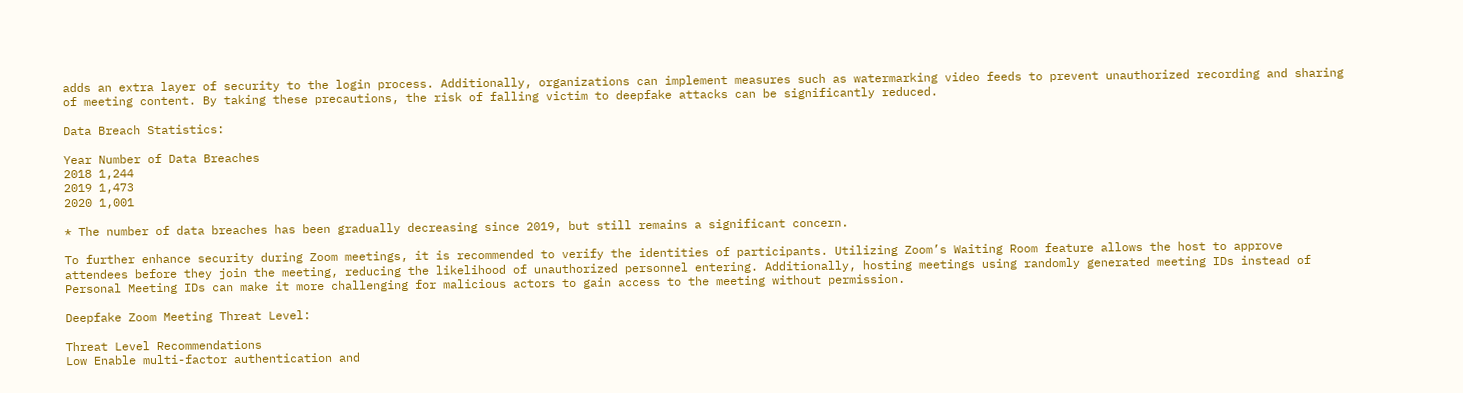adds an extra layer of security to the login process. Additionally, organizations can implement measures such as watermarking video feeds to prevent unauthorized recording and sharing of meeting content. By taking these precautions, the risk of falling victim to deepfake attacks can be significantly reduced.

Data Breach Statistics:

Year Number of Data Breaches
2018 1,244
2019 1,473
2020 1,001

* The number of data breaches has been gradually decreasing since 2019, but still remains a significant concern.

To further enhance security during Zoom meetings, it is recommended to verify the identities of participants. Utilizing Zoom’s Waiting Room feature allows the host to approve attendees before they join the meeting, reducing the likelihood of unauthorized personnel entering. Additionally, hosting meetings using randomly generated meeting IDs instead of Personal Meeting IDs can make it more challenging for malicious actors to gain access to the meeting without permission.

Deepfake Zoom Meeting Threat Level:

Threat Level Recommendations
Low Enable multi-factor authentication and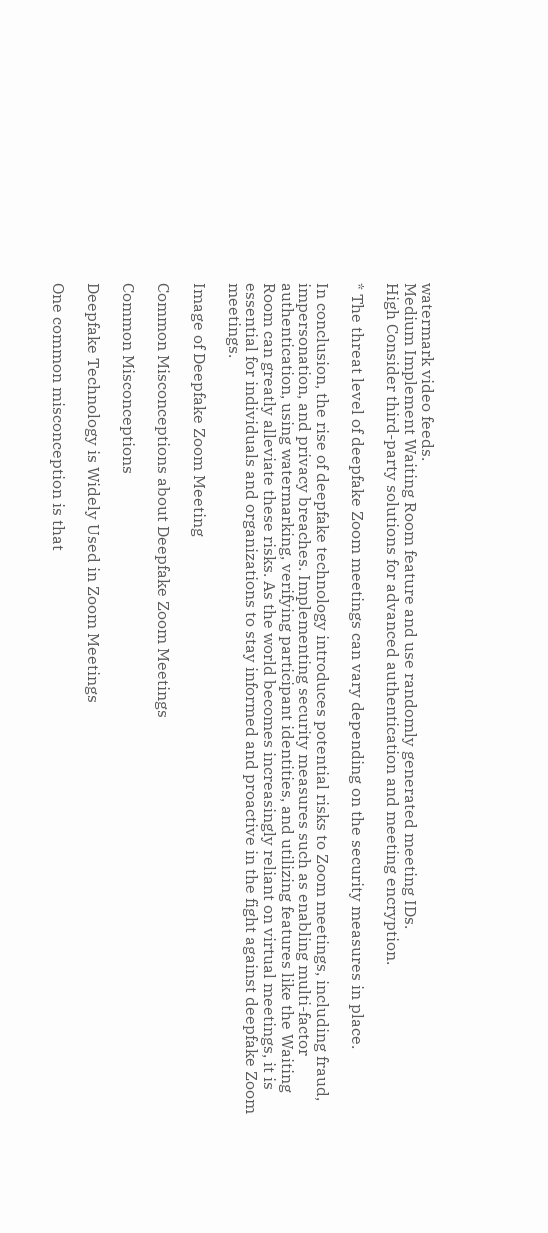watermark video feeds.
Medium Implement Waiting Room feature and use randomly generated meeting IDs.
High Consider third-party solutions for advanced authentication and meeting encryption.

* The threat level of deepfake Zoom meetings can vary depending on the security measures in place.

In conclusion, the rise of deepfake technology introduces potential risks to Zoom meetings, including fraud, impersonation, and privacy breaches. Implementing security measures such as enabling multi-factor authentication, using watermarking, verifying participant identities, and utilizing features like the Waiting Room can greatly alleviate these risks. As the world becomes increasingly reliant on virtual meetings, it is essential for individuals and organizations to stay informed and proactive in the fight against deepfake Zoom meetings.

Image of Deepfake Zoom Meeting

Common Misconceptions about Deepfake Zoom Meetings

Common Misconceptions

Deepfake Technology is Widely Used in Zoom Meetings

One common misconception is that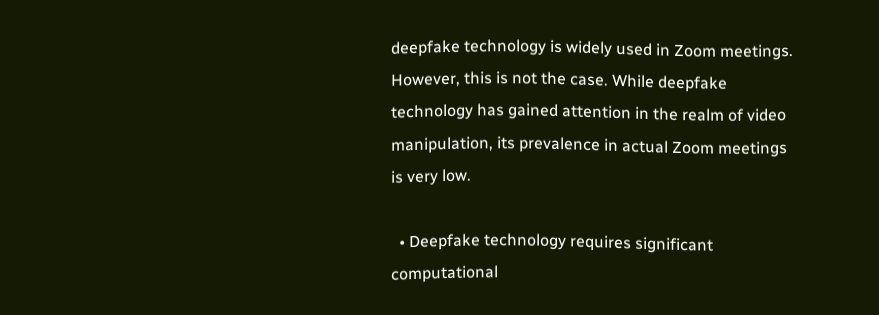deepfake technology is widely used in Zoom meetings. However, this is not the case. While deepfake technology has gained attention in the realm of video manipulation, its prevalence in actual Zoom meetings is very low.

  • Deepfake technology requires significant computational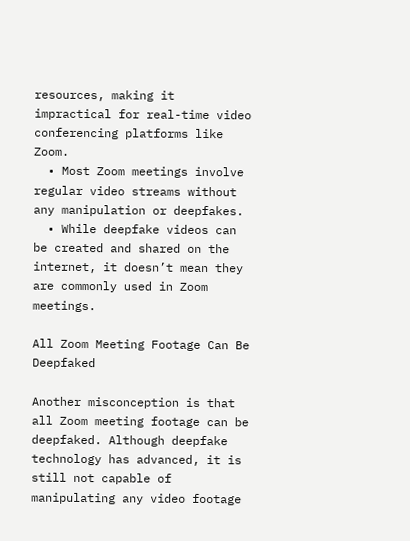resources, making it impractical for real-time video conferencing platforms like Zoom.
  • Most Zoom meetings involve regular video streams without any manipulation or deepfakes.
  • While deepfake videos can be created and shared on the internet, it doesn’t mean they are commonly used in Zoom meetings.

All Zoom Meeting Footage Can Be Deepfaked

Another misconception is that all Zoom meeting footage can be deepfaked. Although deepfake technology has advanced, it is still not capable of manipulating any video footage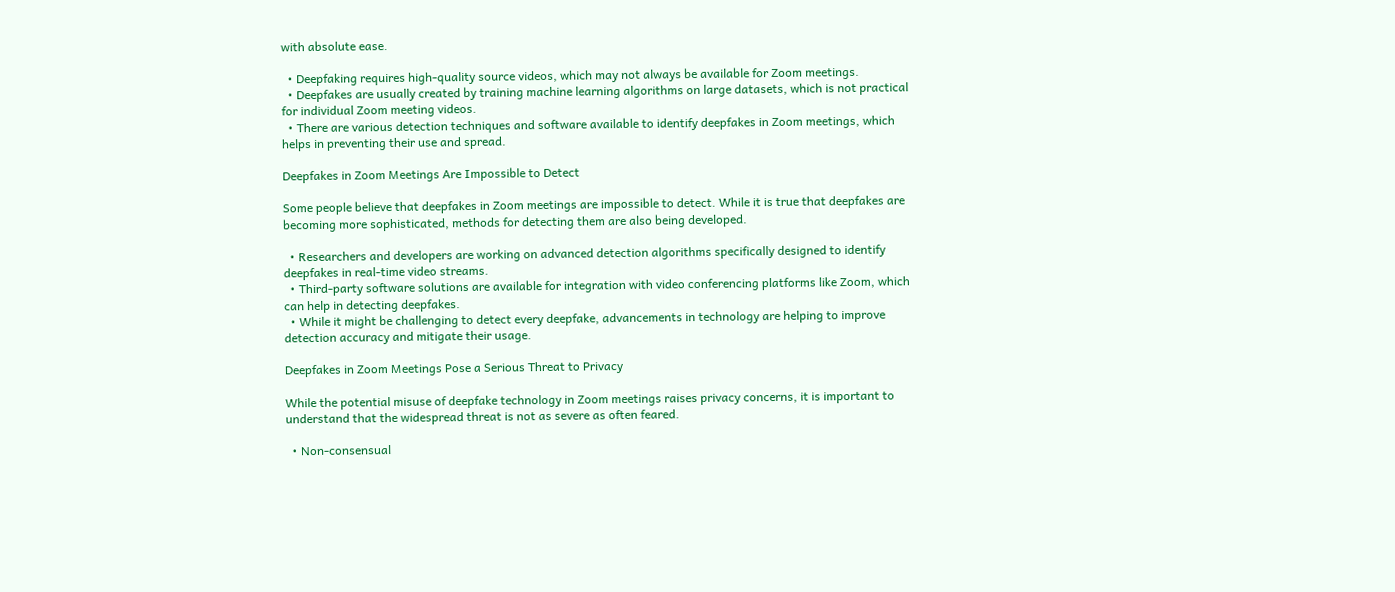with absolute ease.

  • Deepfaking requires high-quality source videos, which may not always be available for Zoom meetings.
  • Deepfakes are usually created by training machine learning algorithms on large datasets, which is not practical for individual Zoom meeting videos.
  • There are various detection techniques and software available to identify deepfakes in Zoom meetings, which helps in preventing their use and spread.

Deepfakes in Zoom Meetings Are Impossible to Detect

Some people believe that deepfakes in Zoom meetings are impossible to detect. While it is true that deepfakes are becoming more sophisticated, methods for detecting them are also being developed.

  • Researchers and developers are working on advanced detection algorithms specifically designed to identify deepfakes in real-time video streams.
  • Third-party software solutions are available for integration with video conferencing platforms like Zoom, which can help in detecting deepfakes.
  • While it might be challenging to detect every deepfake, advancements in technology are helping to improve detection accuracy and mitigate their usage.

Deepfakes in Zoom Meetings Pose a Serious Threat to Privacy

While the potential misuse of deepfake technology in Zoom meetings raises privacy concerns, it is important to understand that the widespread threat is not as severe as often feared.

  • Non-consensual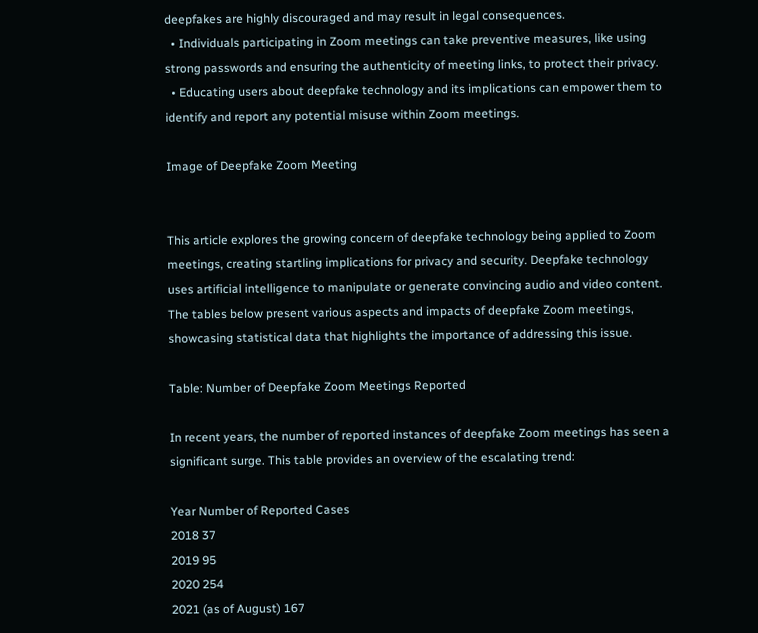deepfakes are highly discouraged and may result in legal consequences.
  • Individuals participating in Zoom meetings can take preventive measures, like using strong passwords and ensuring the authenticity of meeting links, to protect their privacy.
  • Educating users about deepfake technology and its implications can empower them to identify and report any potential misuse within Zoom meetings.

Image of Deepfake Zoom Meeting


This article explores the growing concern of deepfake technology being applied to Zoom meetings, creating startling implications for privacy and security. Deepfake technology uses artificial intelligence to manipulate or generate convincing audio and video content. The tables below present various aspects and impacts of deepfake Zoom meetings, showcasing statistical data that highlights the importance of addressing this issue.

Table: Number of Deepfake Zoom Meetings Reported

In recent years, the number of reported instances of deepfake Zoom meetings has seen a significant surge. This table provides an overview of the escalating trend:

Year Number of Reported Cases
2018 37
2019 95
2020 254
2021 (as of August) 167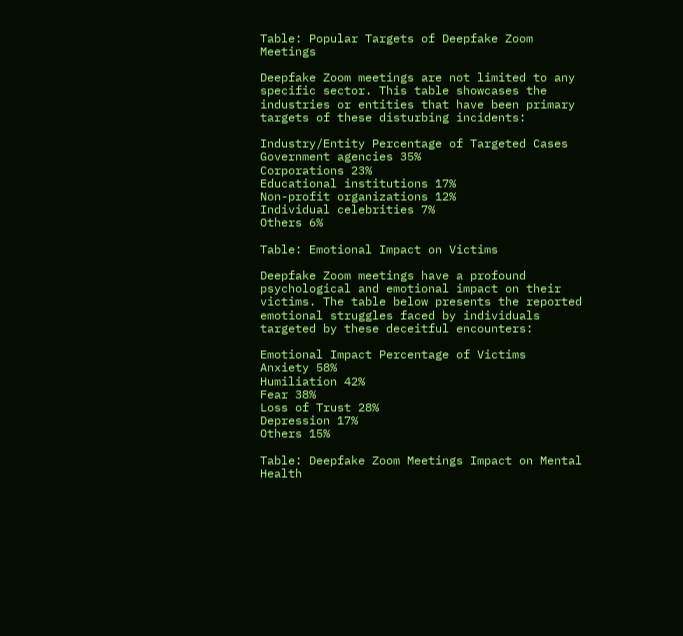Table: Popular Targets of Deepfake Zoom Meetings

Deepfake Zoom meetings are not limited to any specific sector. This table showcases the industries or entities that have been primary targets of these disturbing incidents:

Industry/Entity Percentage of Targeted Cases
Government agencies 35%
Corporations 23%
Educational institutions 17%
Non-profit organizations 12%
Individual celebrities 7%
Others 6%

Table: Emotional Impact on Victims

Deepfake Zoom meetings have a profound psychological and emotional impact on their victims. The table below presents the reported emotional struggles faced by individuals targeted by these deceitful encounters:

Emotional Impact Percentage of Victims
Anxiety 58%
Humiliation 42%
Fear 38%
Loss of Trust 28%
Depression 17%
Others 15%

Table: Deepfake Zoom Meetings Impact on Mental Health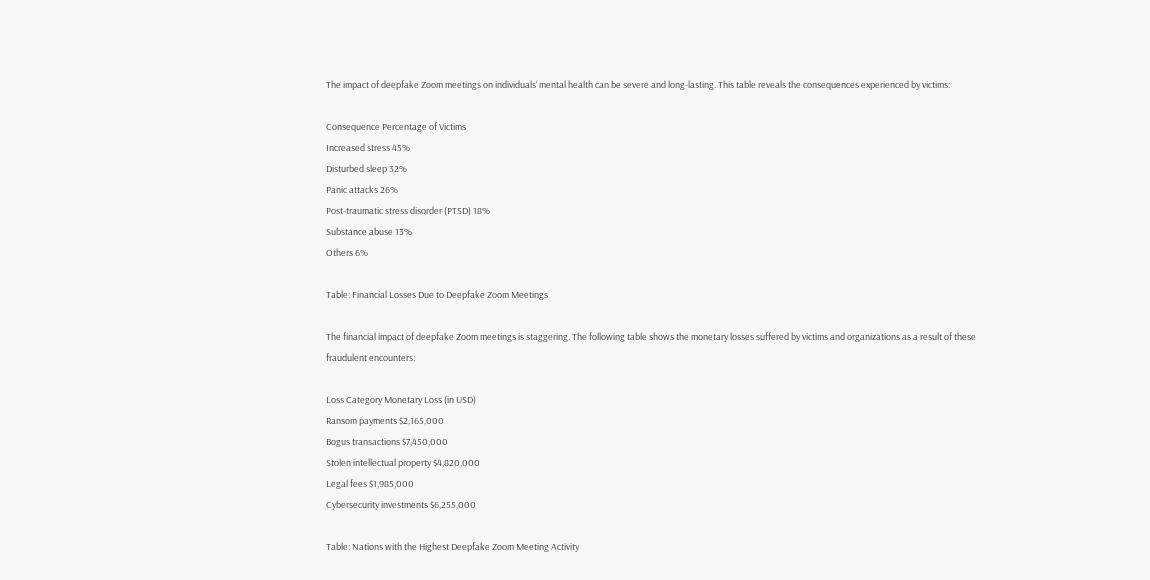The impact of deepfake Zoom meetings on individuals‘ mental health can be severe and long-lasting. This table reveals the consequences experienced by victims:

Consequence Percentage of Victims
Increased stress 45%
Disturbed sleep 32%
Panic attacks 26%
Post-traumatic stress disorder (PTSD) 18%
Substance abuse 13%
Others 6%

Table: Financial Losses Due to Deepfake Zoom Meetings

The financial impact of deepfake Zoom meetings is staggering. The following table shows the monetary losses suffered by victims and organizations as a result of these fraudulent encounters:

Loss Category Monetary Loss (in USD)
Ransom payments $2,165,000
Bogus transactions $7,450,000
Stolen intellectual property $4,820,000
Legal fees $1,985,000
Cybersecurity investments $6,255,000

Table: Nations with the Highest Deepfake Zoom Meeting Activity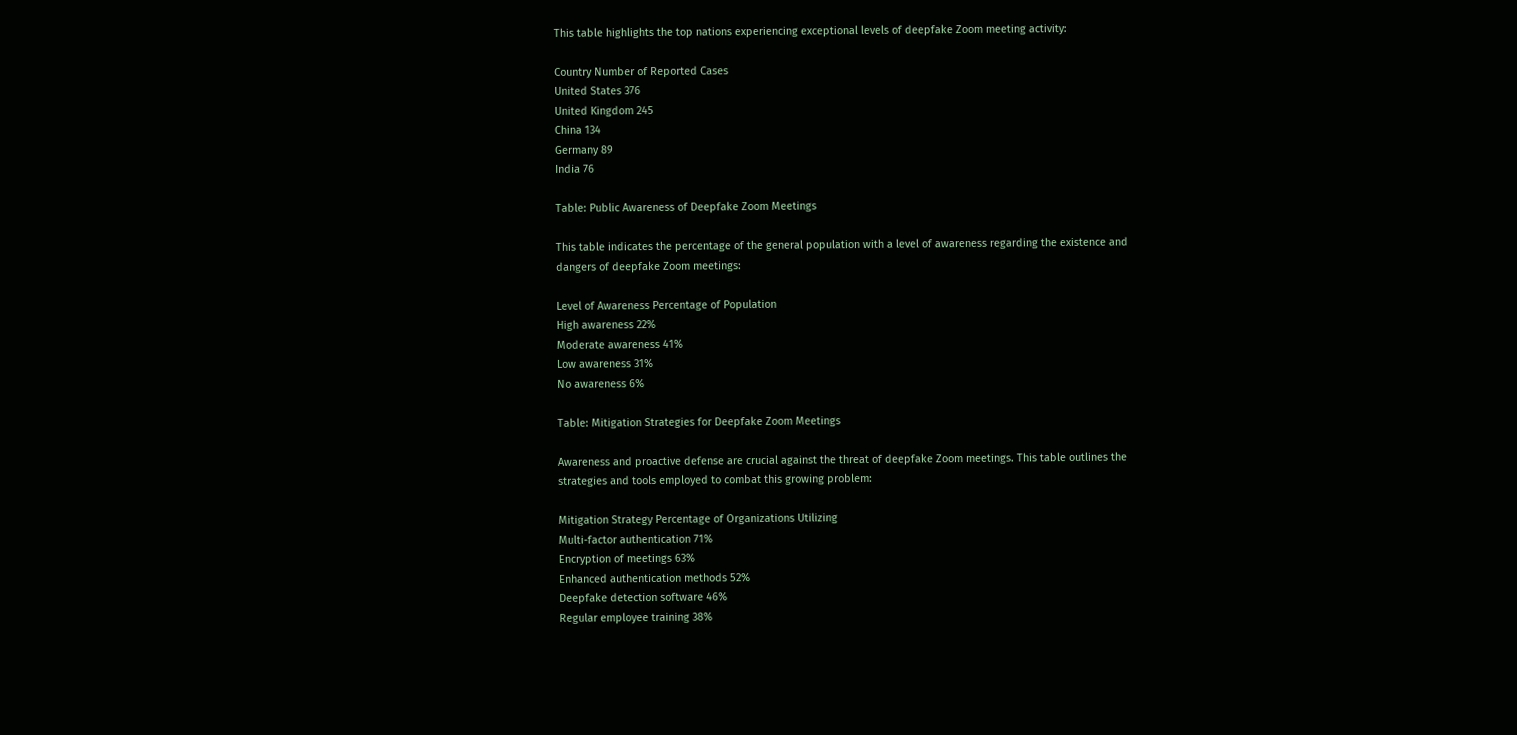This table highlights the top nations experiencing exceptional levels of deepfake Zoom meeting activity:

Country Number of Reported Cases
United States 376
United Kingdom 245
China 134
Germany 89
India 76

Table: Public Awareness of Deepfake Zoom Meetings

This table indicates the percentage of the general population with a level of awareness regarding the existence and dangers of deepfake Zoom meetings:

Level of Awareness Percentage of Population
High awareness 22%
Moderate awareness 41%
Low awareness 31%
No awareness 6%

Table: Mitigation Strategies for Deepfake Zoom Meetings

Awareness and proactive defense are crucial against the threat of deepfake Zoom meetings. This table outlines the strategies and tools employed to combat this growing problem:

Mitigation Strategy Percentage of Organizations Utilizing
Multi-factor authentication 71%
Encryption of meetings 63%
Enhanced authentication methods 52%
Deepfake detection software 46%
Regular employee training 38%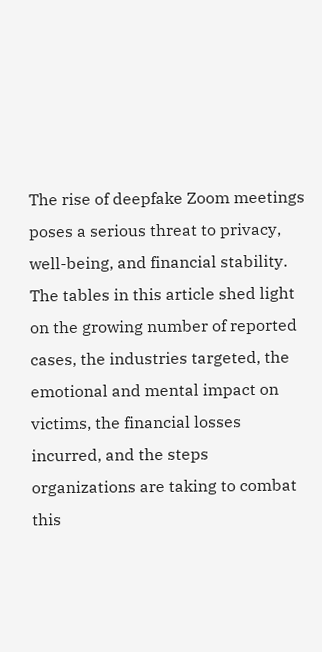The rise of deepfake Zoom meetings poses a serious threat to privacy, well-being, and financial stability. The tables in this article shed light on the growing number of reported cases, the industries targeted, the emotional and mental impact on victims, the financial losses incurred, and the steps organizations are taking to combat this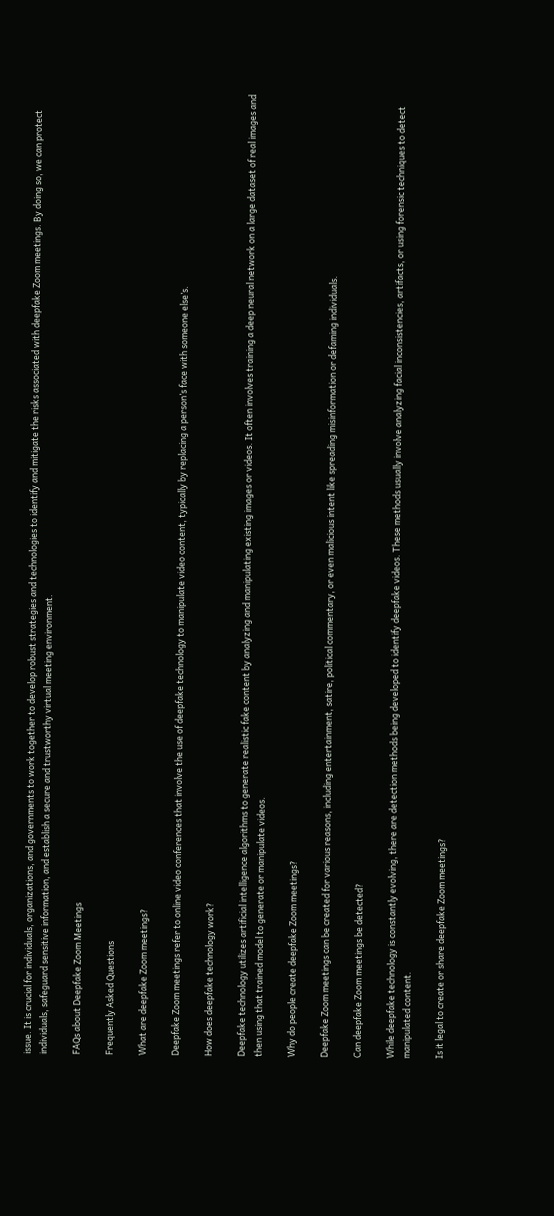issue. It is crucial for individuals, organizations, and governments to work together to develop robust strategies and technologies to identify and mitigate the risks associated with deepfake Zoom meetings. By doing so, we can protect individuals, safeguard sensitive information, and establish a secure and trustworthy virtual meeting environment.

FAQs about Deepfake Zoom Meetings

Frequently Asked Questions

What are deepfake Zoom meetings?

Deepfake Zoom meetings refer to online video conferences that involve the use of deepfake technology to manipulate video content, typically by replacing a person’s face with someone else’s.

How does deepfake technology work?

Deepfake technology utilizes artificial intelligence algorithms to generate realistic fake content by analyzing and manipulating existing images or videos. It often involves training a deep neural network on a large dataset of real images and then using that trained model to generate or manipulate videos.

Why do people create deepfake Zoom meetings?

Deepfake Zoom meetings can be created for various reasons, including entertainment, satire, political commentary, or even malicious intent like spreading misinformation or defaming individuals.

Can deepfake Zoom meetings be detected?

While deepfake technology is constantly evolving, there are detection methods being developed to identify deepfake videos. These methods usually involve analyzing facial inconsistencies, artifacts, or using forensic techniques to detect manipulated content.

Is it legal to create or share deepfake Zoom meetings?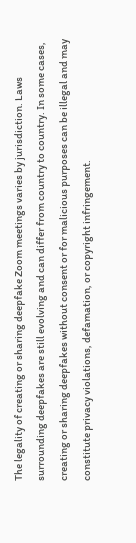The legality of creating or sharing deepfake Zoom meetings varies by jurisdiction. Laws surrounding deepfakes are still evolving and can differ from country to country. In some cases, creating or sharing deepfakes without consent or for malicious purposes can be illegal and may constitute privacy violations, defamation, or copyright infringement.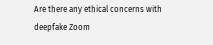Are there any ethical concerns with deepfake Zoom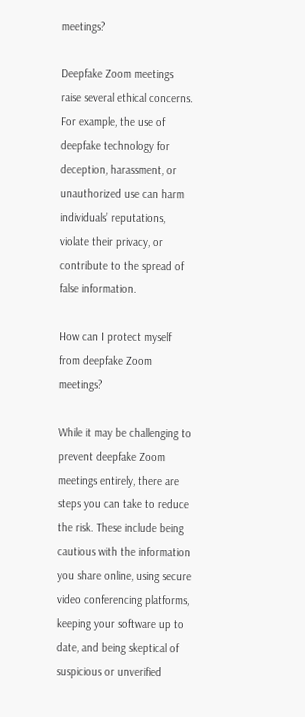meetings?

Deepfake Zoom meetings raise several ethical concerns. For example, the use of deepfake technology for deception, harassment, or unauthorized use can harm individuals’ reputations, violate their privacy, or contribute to the spread of false information.

How can I protect myself from deepfake Zoom meetings?

While it may be challenging to prevent deepfake Zoom meetings entirely, there are steps you can take to reduce the risk. These include being cautious with the information you share online, using secure video conferencing platforms, keeping your software up to date, and being skeptical of suspicious or unverified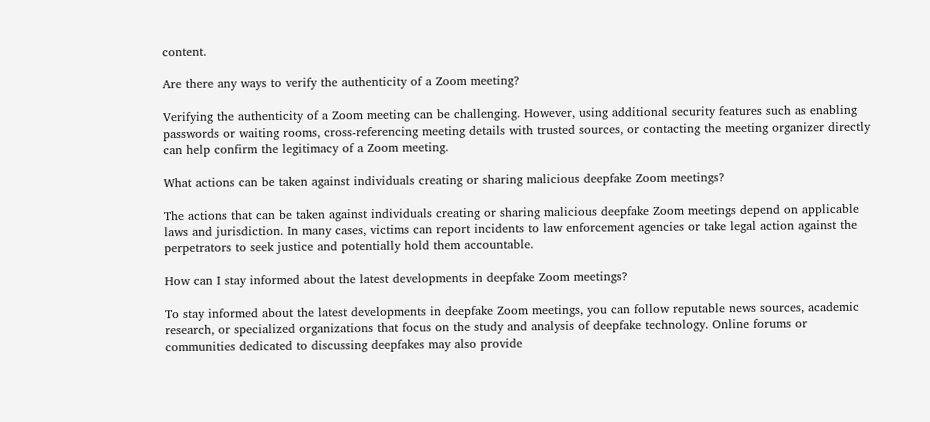content.

Are there any ways to verify the authenticity of a Zoom meeting?

Verifying the authenticity of a Zoom meeting can be challenging. However, using additional security features such as enabling passwords or waiting rooms, cross-referencing meeting details with trusted sources, or contacting the meeting organizer directly can help confirm the legitimacy of a Zoom meeting.

What actions can be taken against individuals creating or sharing malicious deepfake Zoom meetings?

The actions that can be taken against individuals creating or sharing malicious deepfake Zoom meetings depend on applicable laws and jurisdiction. In many cases, victims can report incidents to law enforcement agencies or take legal action against the perpetrators to seek justice and potentially hold them accountable.

How can I stay informed about the latest developments in deepfake Zoom meetings?

To stay informed about the latest developments in deepfake Zoom meetings, you can follow reputable news sources, academic research, or specialized organizations that focus on the study and analysis of deepfake technology. Online forums or communities dedicated to discussing deepfakes may also provide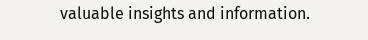valuable insights and information.